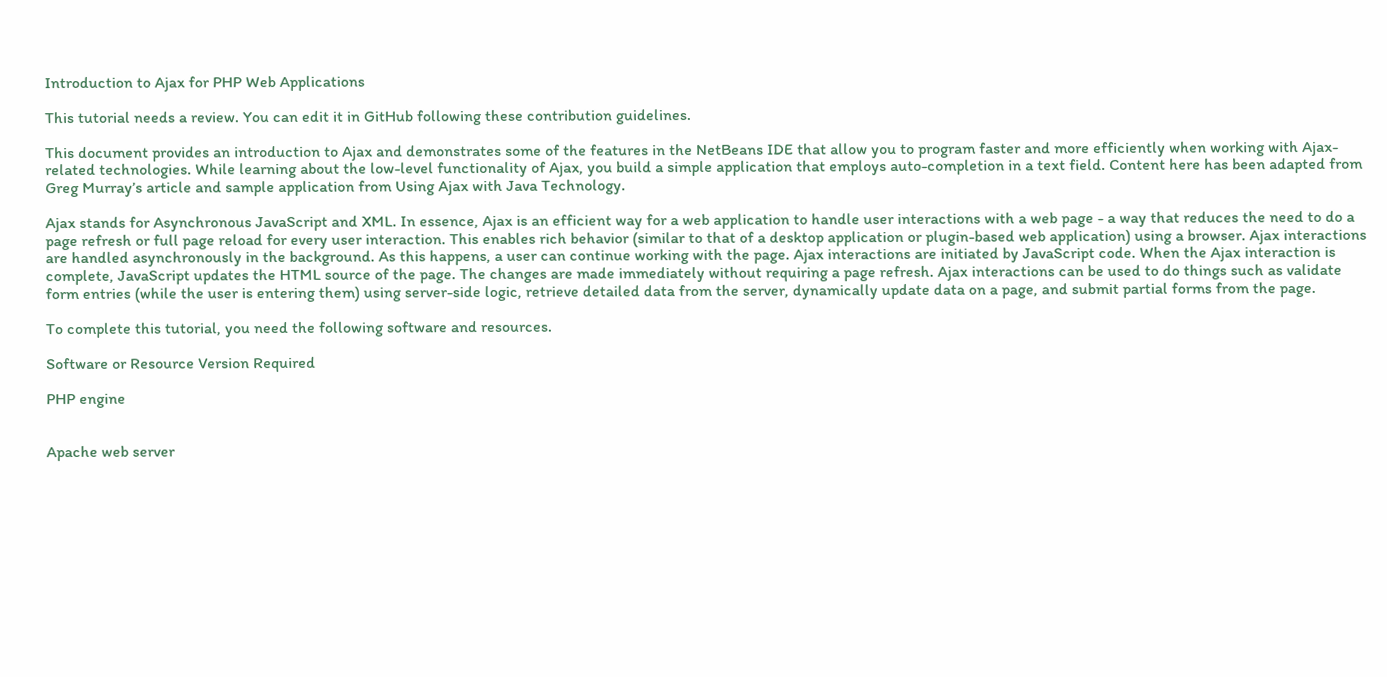Introduction to Ajax for PHP Web Applications

This tutorial needs a review. You can edit it in GitHub following these contribution guidelines.

This document provides an introduction to Ajax and demonstrates some of the features in the NetBeans IDE that allow you to program faster and more efficiently when working with Ajax-related technologies. While learning about the low-level functionality of Ajax, you build a simple application that employs auto-completion in a text field. Content here has been adapted from Greg Murray’s article and sample application from Using Ajax with Java Technology.

Ajax stands for Asynchronous JavaScript and XML. In essence, Ajax is an efficient way for a web application to handle user interactions with a web page - a way that reduces the need to do a page refresh or full page reload for every user interaction. This enables rich behavior (similar to that of a desktop application or plugin-based web application) using a browser. Ajax interactions are handled asynchronously in the background. As this happens, a user can continue working with the page. Ajax interactions are initiated by JavaScript code. When the Ajax interaction is complete, JavaScript updates the HTML source of the page. The changes are made immediately without requiring a page refresh. Ajax interactions can be used to do things such as validate form entries (while the user is entering them) using server-side logic, retrieve detailed data from the server, dynamically update data on a page, and submit partial forms from the page.

To complete this tutorial, you need the following software and resources.

Software or Resource Version Required

PHP engine


Apache web server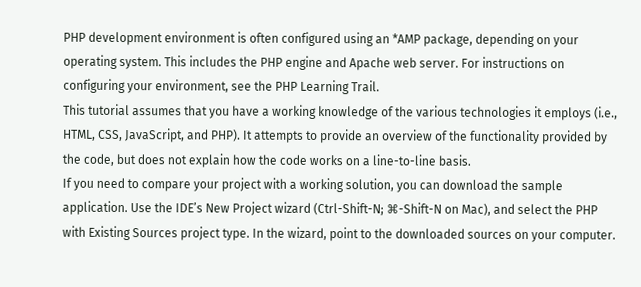PHP development environment is often configured using an *AMP package, depending on your operating system. This includes the PHP engine and Apache web server. For instructions on configuring your environment, see the PHP Learning Trail.
This tutorial assumes that you have a working knowledge of the various technologies it employs (i.e., HTML, CSS, JavaScript, and PHP). It attempts to provide an overview of the functionality provided by the code, but does not explain how the code works on a line-to-line basis.
If you need to compare your project with a working solution, you can download the sample application. Use the IDE’s New Project wizard (Ctrl-Shift-N; ⌘-Shift-N on Mac), and select the PHP with Existing Sources project type. In the wizard, point to the downloaded sources on your computer.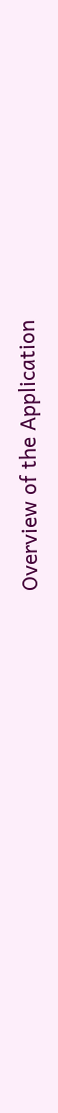Overview of the Application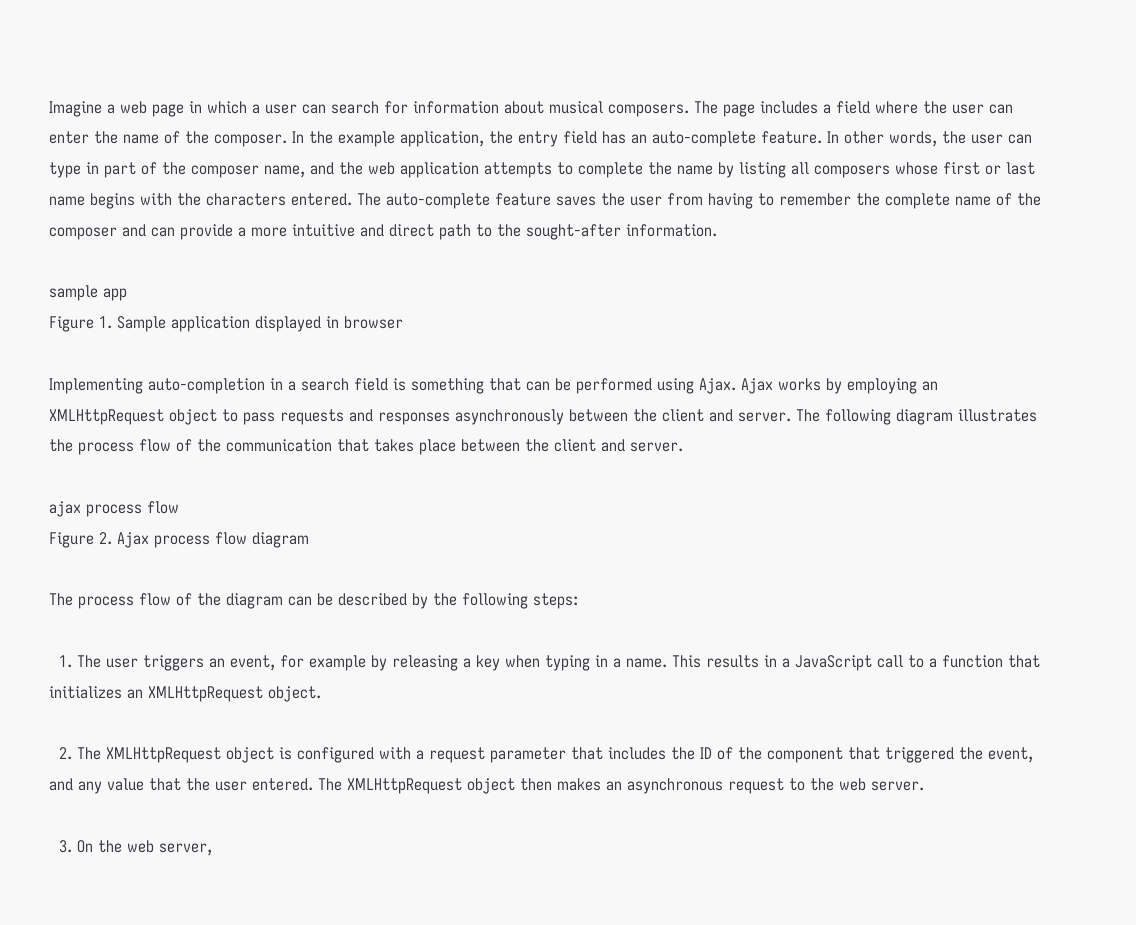Imagine a web page in which a user can search for information about musical composers. The page includes a field where the user can enter the name of the composer. In the example application, the entry field has an auto-complete feature. In other words, the user can type in part of the composer name, and the web application attempts to complete the name by listing all composers whose first or last name begins with the characters entered. The auto-complete feature saves the user from having to remember the complete name of the composer and can provide a more intuitive and direct path to the sought-after information.

sample app
Figure 1. Sample application displayed in browser

Implementing auto-completion in a search field is something that can be performed using Ajax. Ajax works by employing an XMLHttpRequest object to pass requests and responses asynchronously between the client and server. The following diagram illustrates the process flow of the communication that takes place between the client and server.

ajax process flow
Figure 2. Ajax process flow diagram

The process flow of the diagram can be described by the following steps:

  1. The user triggers an event, for example by releasing a key when typing in a name. This results in a JavaScript call to a function that initializes an XMLHttpRequest object.

  2. The XMLHttpRequest object is configured with a request parameter that includes the ID of the component that triggered the event, and any value that the user entered. The XMLHttpRequest object then makes an asynchronous request to the web server.

  3. On the web server,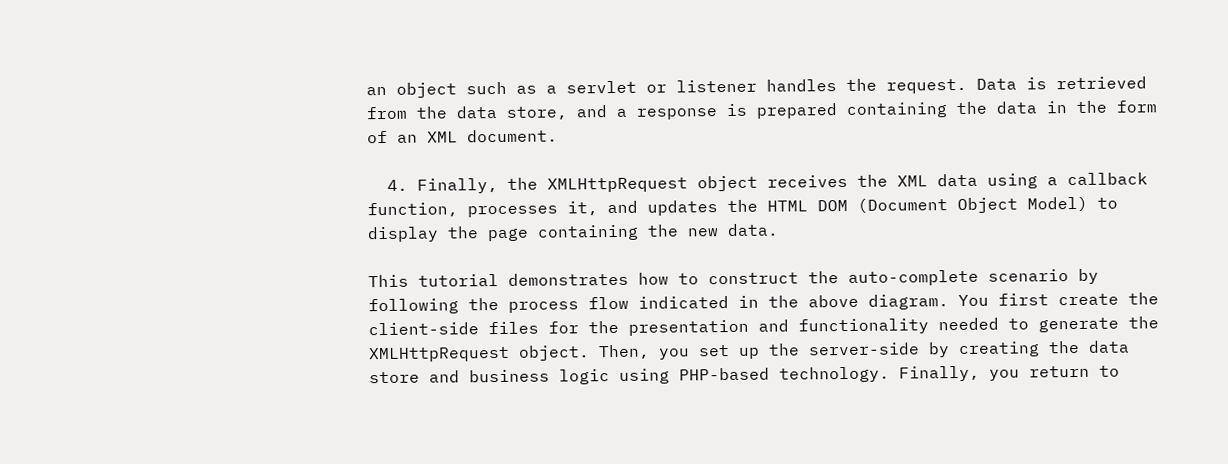an object such as a servlet or listener handles the request. Data is retrieved from the data store, and a response is prepared containing the data in the form of an XML document.

  4. Finally, the XMLHttpRequest object receives the XML data using a callback function, processes it, and updates the HTML DOM (Document Object Model) to display the page containing the new data.

This tutorial demonstrates how to construct the auto-complete scenario by following the process flow indicated in the above diagram. You first create the client-side files for the presentation and functionality needed to generate the XMLHttpRequest object. Then, you set up the server-side by creating the data store and business logic using PHP-based technology. Finally, you return to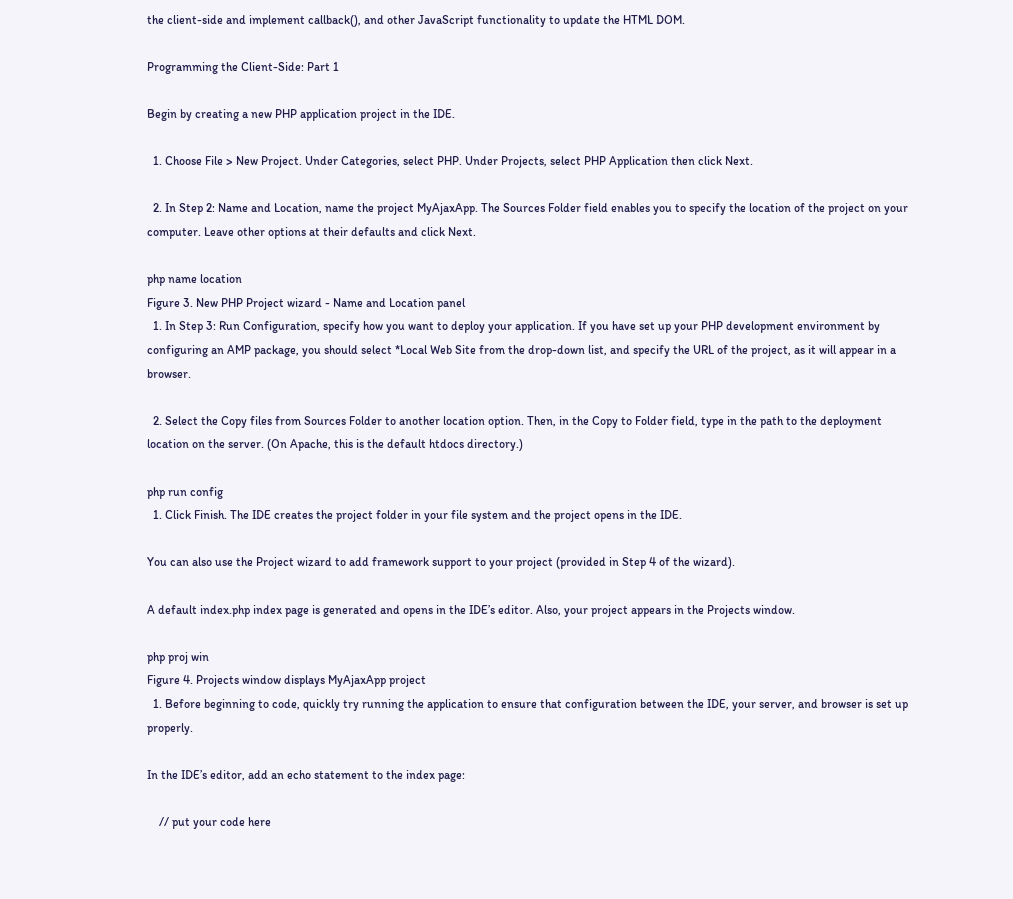the client-side and implement callback(), and other JavaScript functionality to update the HTML DOM.

Programming the Client-Side: Part 1

Begin by creating a new PHP application project in the IDE.

  1. Choose File > New Project. Under Categories, select PHP. Under Projects, select PHP Application then click Next.

  2. In Step 2: Name and Location, name the project MyAjaxApp. The Sources Folder field enables you to specify the location of the project on your computer. Leave other options at their defaults and click Next.

php name location
Figure 3. New PHP Project wizard - Name and Location panel
  1. In Step 3: Run Configuration, specify how you want to deploy your application. If you have set up your PHP development environment by configuring an AMP package, you should select *Local Web Site from the drop-down list, and specify the URL of the project, as it will appear in a browser.

  2. Select the Copy files from Sources Folder to another location option. Then, in the Copy to Folder field, type in the path to the deployment location on the server. (On Apache, this is the default htdocs directory.)

php run config
  1. Click Finish. The IDE creates the project folder in your file system and the project opens in the IDE.

You can also use the Project wizard to add framework support to your project (provided in Step 4 of the wizard).

A default index.php index page is generated and opens in the IDE’s editor. Also, your project appears in the Projects window.

php proj win
Figure 4. Projects window displays MyAjaxApp project
  1. Before beginning to code, quickly try running the application to ensure that configuration between the IDE, your server, and browser is set up properly.

In the IDE’s editor, add an echo statement to the index page:

    // put your code here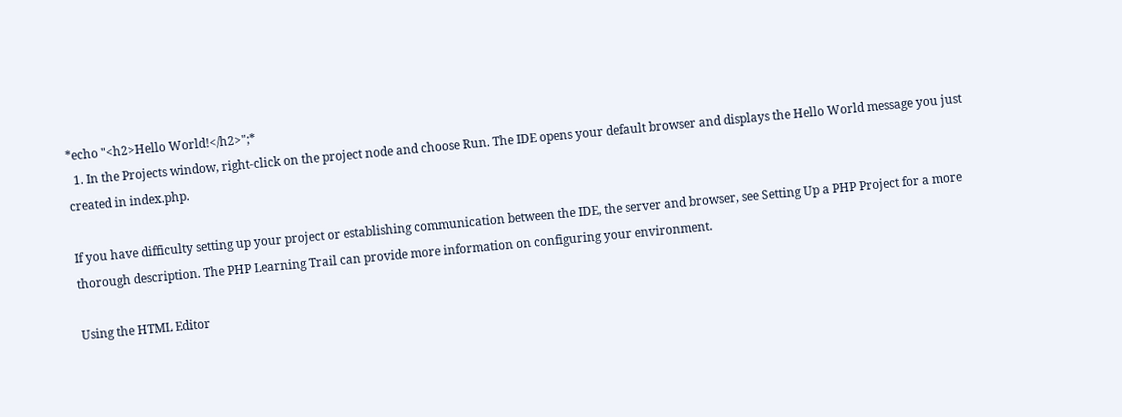*echo "<h2>Hello World!</h2>";*
  1. In the Projects window, right-click on the project node and choose Run. The IDE opens your default browser and displays the Hello World message you just created in index.php.

If you have difficulty setting up your project or establishing communication between the IDE, the server and browser, see Setting Up a PHP Project for a more thorough description. The PHP Learning Trail can provide more information on configuring your environment.

Using the HTML Editor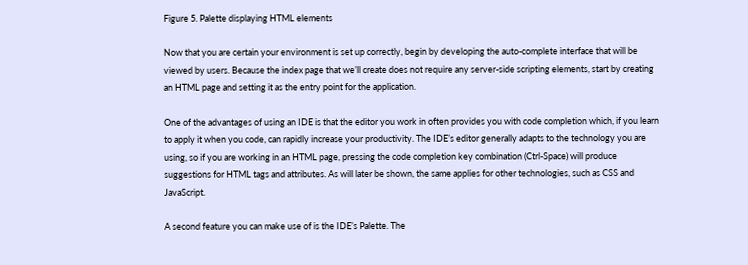Figure 5. Palette displaying HTML elements

Now that you are certain your environment is set up correctly, begin by developing the auto-complete interface that will be viewed by users. Because the index page that we’ll create does not require any server-side scripting elements, start by creating an HTML page and setting it as the entry point for the application.

One of the advantages of using an IDE is that the editor you work in often provides you with code completion which, if you learn to apply it when you code, can rapidly increase your productivity. The IDE’s editor generally adapts to the technology you are using, so if you are working in an HTML page, pressing the code completion key combination (Ctrl-Space) will produce suggestions for HTML tags and attributes. As will later be shown, the same applies for other technologies, such as CSS and JavaScript.

A second feature you can make use of is the IDE’s Palette. The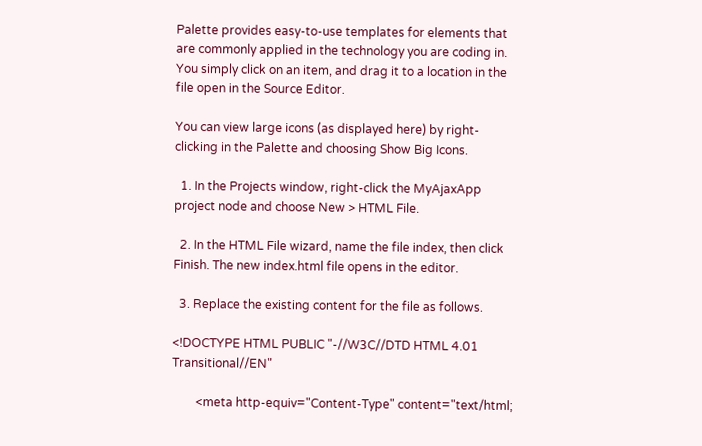Palette provides easy-to-use templates for elements that are commonly applied in the technology you are coding in. You simply click on an item, and drag it to a location in the file open in the Source Editor.

You can view large icons (as displayed here) by right-clicking in the Palette and choosing Show Big Icons.

  1. In the Projects window, right-click the MyAjaxApp project node and choose New > HTML File.

  2. In the HTML File wizard, name the file index, then click Finish. The new index.html file opens in the editor.

  3. Replace the existing content for the file as follows.

<!DOCTYPE HTML PUBLIC "-//W3C//DTD HTML 4.01 Transitional//EN"

        <meta http-equiv="Content-Type" content="text/html;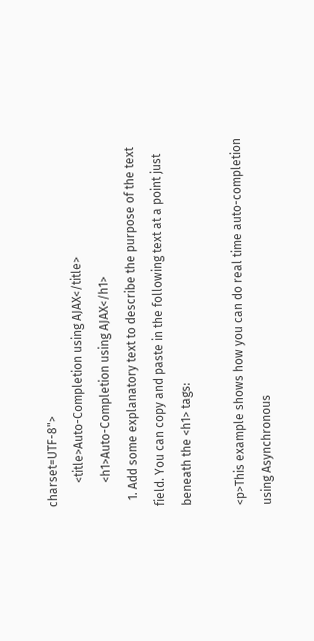charset=UTF-8">
        <title>Auto-Completion using AJAX</title>
        <h1>Auto-Completion using AJAX</h1>
  1. Add some explanatory text to describe the purpose of the text field. You can copy and paste in the following text at a point just beneath the <h1> tags:

<p>This example shows how you can do real time auto-completion using Asynchronous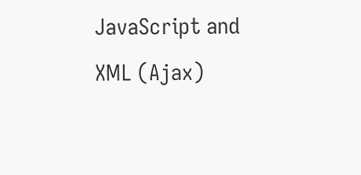JavaScript and XML (Ajax)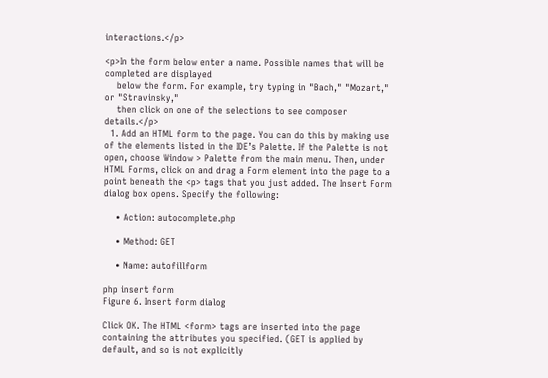interactions.</p>

<p>In the form below enter a name. Possible names that will be completed are displayed
    below the form. For example, try typing in "Bach," "Mozart," or "Stravinsky,"
    then click on one of the selections to see composer details.</p>
  1. Add an HTML form to the page. You can do this by making use of the elements listed in the IDE’s Palette. If the Palette is not open, choose Window > Palette from the main menu. Then, under HTML Forms, click on and drag a Form element into the page to a point beneath the <p> tags that you just added. The Insert Form dialog box opens. Specify the following:

    • Action: autocomplete.php

    • Method: GET

    • Name: autofillform

php insert form
Figure 6. Insert form dialog

Click OK. The HTML <form> tags are inserted into the page containing the attributes you specified. (GET is applied by default, and so is not explicitly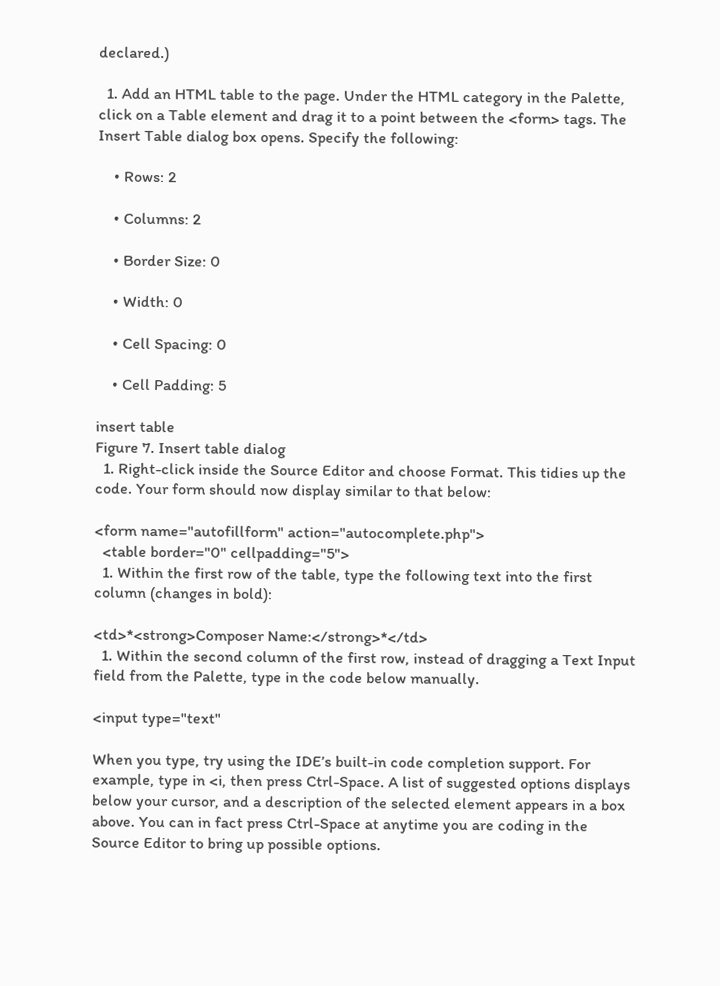declared.)

  1. Add an HTML table to the page. Under the HTML category in the Palette, click on a Table element and drag it to a point between the <form> tags. The Insert Table dialog box opens. Specify the following:

    • Rows: 2

    • Columns: 2

    • Border Size: 0

    • Width: 0

    • Cell Spacing: 0

    • Cell Padding: 5

insert table
Figure 7. Insert table dialog
  1. Right-click inside the Source Editor and choose Format. This tidies up the code. Your form should now display similar to that below:

<form name="autofillform" action="autocomplete.php">
  <table border="0" cellpadding="5">
  1. Within the first row of the table, type the following text into the first column (changes in bold):

<td>*<strong>Composer Name:</strong>*</td>
  1. Within the second column of the first row, instead of dragging a Text Input field from the Palette, type in the code below manually.

<input type="text"

When you type, try using the IDE’s built-in code completion support. For example, type in <i, then press Ctrl-Space. A list of suggested options displays below your cursor, and a description of the selected element appears in a box above. You can in fact press Ctrl-Space at anytime you are coding in the Source Editor to bring up possible options.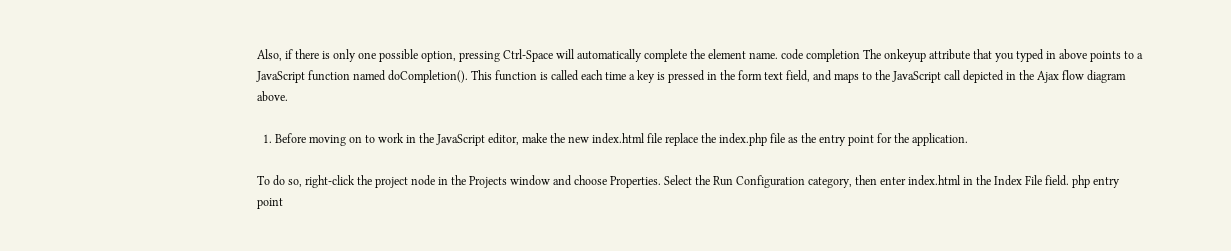Also, if there is only one possible option, pressing Ctrl-Space will automatically complete the element name. code completion The onkeyup attribute that you typed in above points to a JavaScript function named doCompletion(). This function is called each time a key is pressed in the form text field, and maps to the JavaScript call depicted in the Ajax flow diagram above.

  1. Before moving on to work in the JavaScript editor, make the new index.html file replace the index.php file as the entry point for the application.

To do so, right-click the project node in the Projects window and choose Properties. Select the Run Configuration category, then enter index.html in the Index File field. php entry point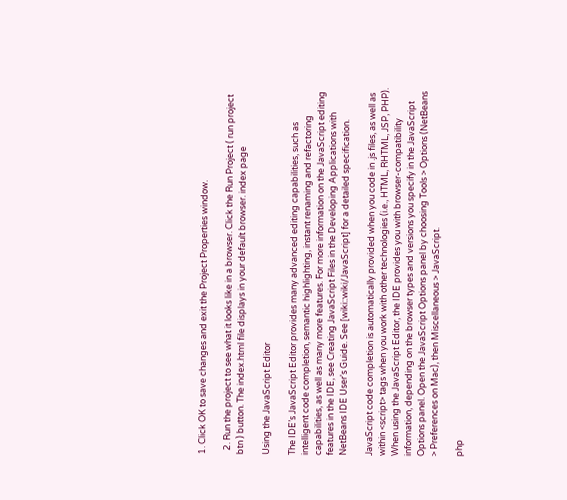1. Click OK to save changes and exit the Project Properties window.

  2. Run the project to see what it looks like in a browser. Click the Run Project ( run project btn ) button. The index.html file displays in your default browser. index page

Using the JavaScript Editor

The IDE’s JavaScript Editor provides many advanced editing capabilities, such as intelligent code completion, semantic highlighting, instant renaming and refactoring capabilities, as well as many more features. For more information on the JavaScript editing features in the IDE, see Creating JavaScript Files in the Developing Applications with NetBeans IDE User's Guide. See [wiki::wiki/JavaScript] for a detailed specification.

JavaScript code completion is automatically provided when you code in .js files, as well as within <script> tags when you work with other technologies (i.e., HTML, RHTML, JSP, PHP). When using the JavaScript Editor, the IDE provides you with browser-compatibility information, depending on the browser types and versions you specify in the JavaScript Options panel. Open the JavaScript Options panel by choosing Tools > Options (NetBeans > Preferences on Mac), then Miscellaneous > JavaScript.

php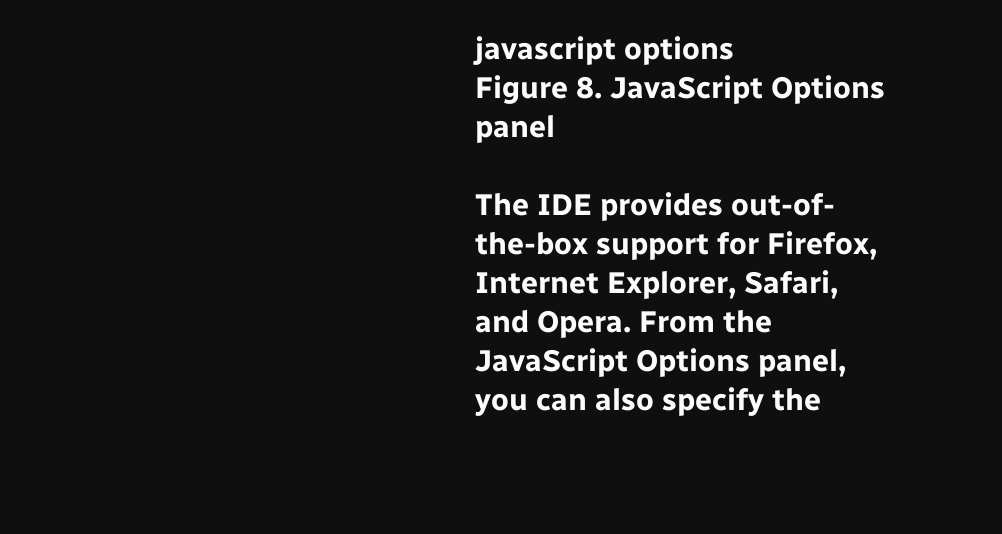javascript options
Figure 8. JavaScript Options panel

The IDE provides out-of-the-box support for Firefox, Internet Explorer, Safari, and Opera. From the JavaScript Options panel, you can also specify the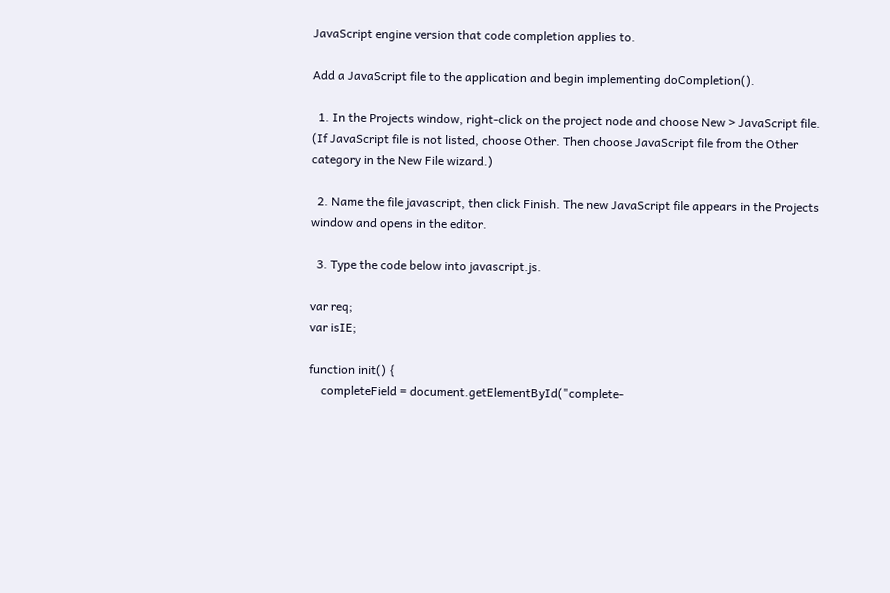JavaScript engine version that code completion applies to.

Add a JavaScript file to the application and begin implementing doCompletion().

  1. In the Projects window, right-click on the project node and choose New > JavaScript file. (If JavaScript file is not listed, choose Other. Then choose JavaScript file from the Other category in the New File wizard.)

  2. Name the file javascript, then click Finish. The new JavaScript file appears in the Projects window and opens in the editor.

  3. Type the code below into javascript.js.

var req;
var isIE;

function init() {
    completeField = document.getElementById("complete-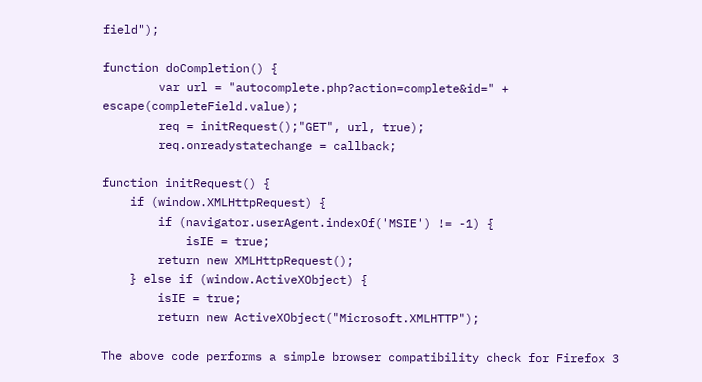field");

function doCompletion() {
        var url = "autocomplete.php?action=complete&id=" + escape(completeField.value);
        req = initRequest();"GET", url, true);
        req.onreadystatechange = callback;

function initRequest() {
    if (window.XMLHttpRequest) {
        if (navigator.userAgent.indexOf('MSIE') != -1) {
            isIE = true;
        return new XMLHttpRequest();
    } else if (window.ActiveXObject) {
        isIE = true;
        return new ActiveXObject("Microsoft.XMLHTTP");

The above code performs a simple browser compatibility check for Firefox 3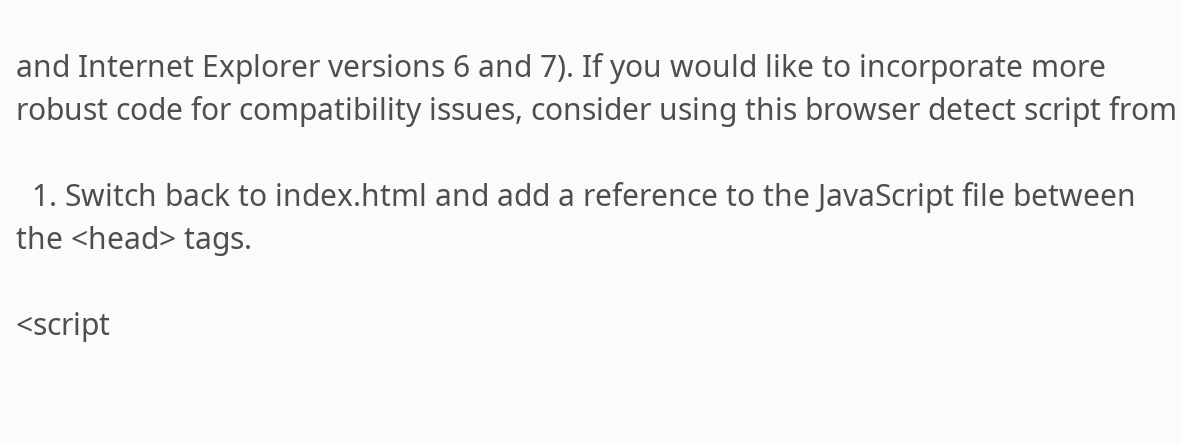and Internet Explorer versions 6 and 7). If you would like to incorporate more robust code for compatibility issues, consider using this browser detect script from

  1. Switch back to index.html and add a reference to the JavaScript file between the <head> tags.

<script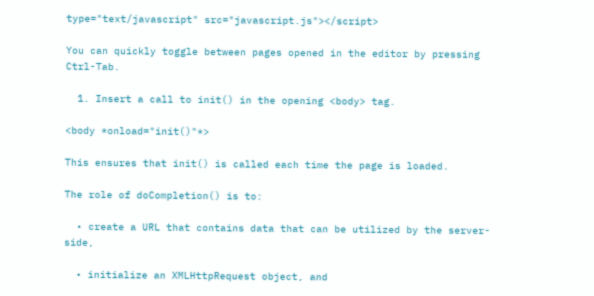type="text/javascript" src="javascript.js"></script>

You can quickly toggle between pages opened in the editor by pressing Ctrl-Tab.

  1. Insert a call to init() in the opening <body> tag.

<body *onload="init()"*>

This ensures that init() is called each time the page is loaded.

The role of doCompletion() is to:

  • create a URL that contains data that can be utilized by the server-side,

  • initialize an XMLHttpRequest object, and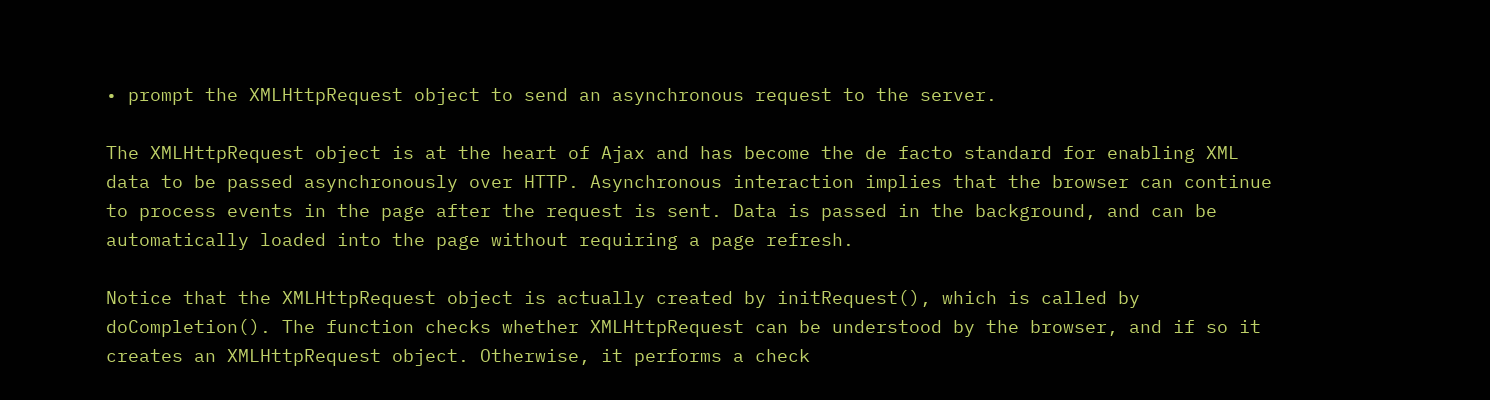• prompt the XMLHttpRequest object to send an asynchronous request to the server.

The XMLHttpRequest object is at the heart of Ajax and has become the de facto standard for enabling XML data to be passed asynchronously over HTTP. Asynchronous interaction implies that the browser can continue to process events in the page after the request is sent. Data is passed in the background, and can be automatically loaded into the page without requiring a page refresh.

Notice that the XMLHttpRequest object is actually created by initRequest(), which is called by doCompletion(). The function checks whether XMLHttpRequest can be understood by the browser, and if so it creates an XMLHttpRequest object. Otherwise, it performs a check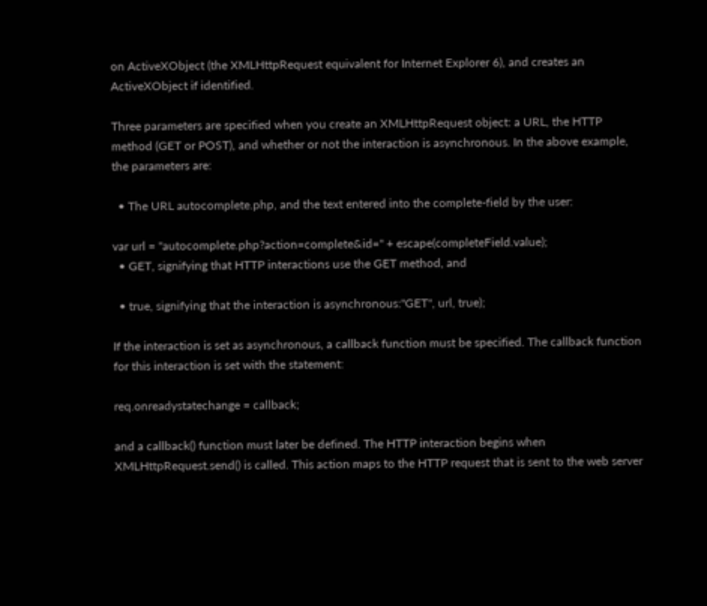on ActiveXObject (the XMLHttpRequest equivalent for Internet Explorer 6), and creates an ActiveXObject if identified.

Three parameters are specified when you create an XMLHttpRequest object: a URL, the HTTP method (GET or POST), and whether or not the interaction is asynchronous. In the above example, the parameters are:

  • The URL autocomplete.php, and the text entered into the complete-field by the user:

var url = "autocomplete.php?action=complete&id=" + escape(completeField.value);
  • GET, signifying that HTTP interactions use the GET method, and

  • true, signifying that the interaction is asynchronous:"GET", url, true);

If the interaction is set as asynchronous, a callback function must be specified. The callback function for this interaction is set with the statement:

req.onreadystatechange = callback;

and a callback() function must later be defined. The HTTP interaction begins when XMLHttpRequest.send() is called. This action maps to the HTTP request that is sent to the web server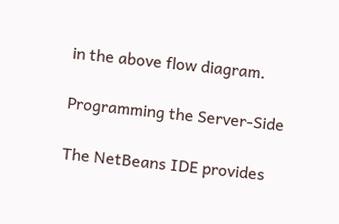in the above flow diagram.

Programming the Server-Side

The NetBeans IDE provides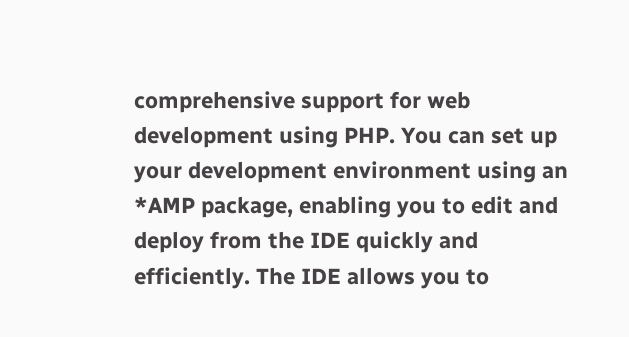comprehensive support for web development using PHP. You can set up your development environment using an *AMP package, enabling you to edit and deploy from the IDE quickly and efficiently. The IDE allows you to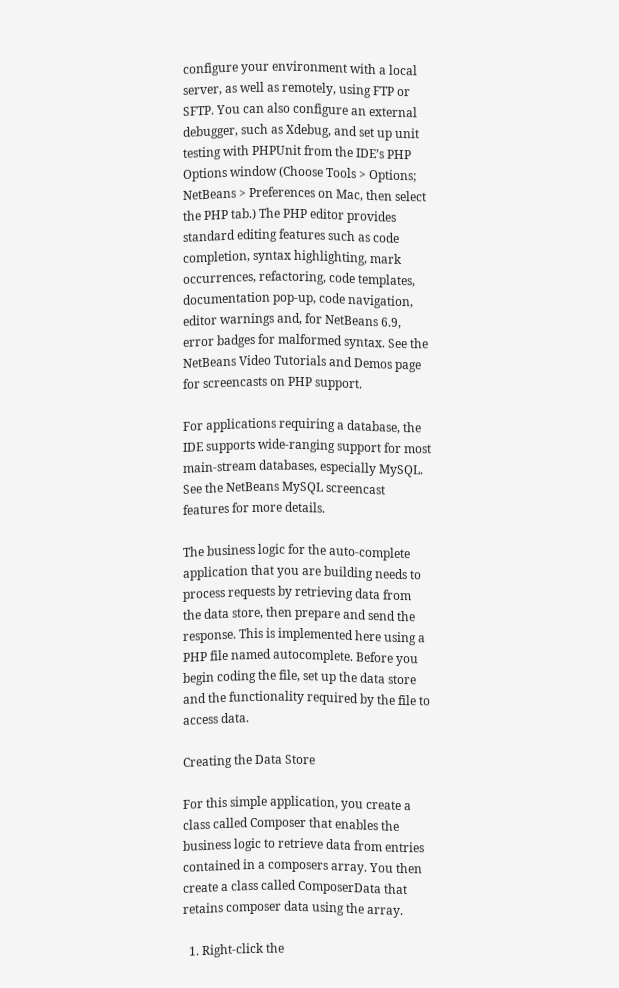configure your environment with a local server, as well as remotely, using FTP or SFTP. You can also configure an external debugger, such as Xdebug, and set up unit testing with PHPUnit from the IDE’s PHP Options window (Choose Tools > Options; NetBeans > Preferences on Mac, then select the PHP tab.) The PHP editor provides standard editing features such as code completion, syntax highlighting, mark occurrences, refactoring, code templates, documentation pop-up, code navigation, editor warnings and, for NetBeans 6.9, error badges for malformed syntax. See the NetBeans Video Tutorials and Demos page for screencasts on PHP support.

For applications requiring a database, the IDE supports wide-ranging support for most main-stream databases, especially MySQL. See the NetBeans MySQL screencast features for more details.

The business logic for the auto-complete application that you are building needs to process requests by retrieving data from the data store, then prepare and send the response. This is implemented here using a PHP file named autocomplete. Before you begin coding the file, set up the data store and the functionality required by the file to access data.

Creating the Data Store

For this simple application, you create a class called Composer that enables the business logic to retrieve data from entries contained in a composers array. You then create a class called ComposerData that retains composer data using the array.

  1. Right-click the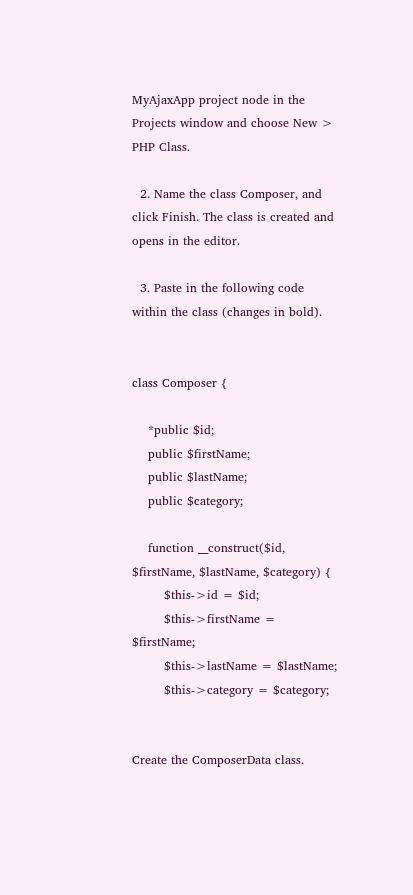MyAjaxApp project node in the Projects window and choose New > PHP Class.

  2. Name the class Composer, and click Finish. The class is created and opens in the editor.

  3. Paste in the following code within the class (changes in bold).


class Composer {

    *public $id;
    public $firstName;
    public $lastName;
    public $category;

    function __construct($id, $firstName, $lastName, $category) {
        $this->id = $id;
        $this->firstName = $firstName;
        $this->lastName = $lastName;
        $this->category = $category;


Create the ComposerData class.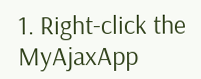1. Right-click the MyAjaxApp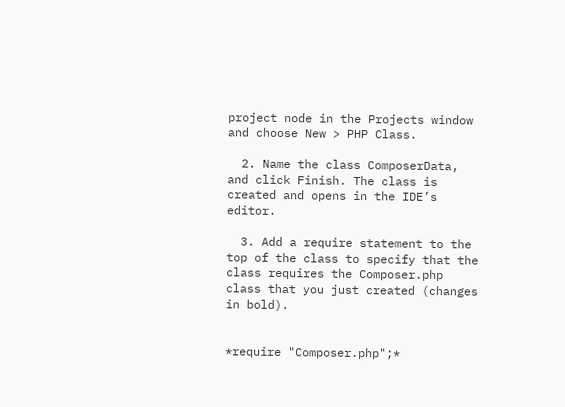project node in the Projects window and choose New > PHP Class.

  2. Name the class ComposerData, and click Finish. The class is created and opens in the IDE’s editor.

  3. Add a require statement to the top of the class to specify that the class requires the Composer.php class that you just created (changes in bold).


*require "Composer.php";*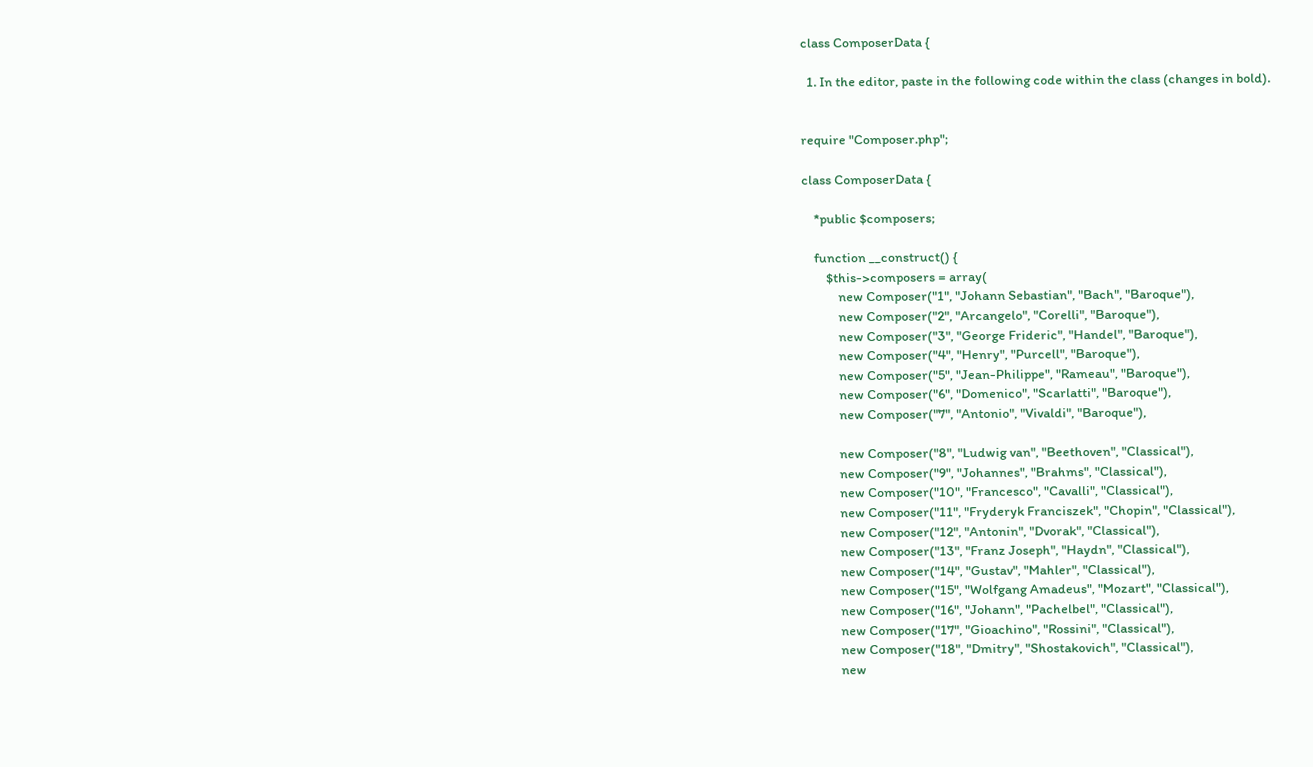class ComposerData {

  1. In the editor, paste in the following code within the class (changes in bold).


require "Composer.php";

class ComposerData {

    *public $composers;

    function __construct() {
        $this->composers = array(
            new Composer("1", "Johann Sebastian", "Bach", "Baroque"),
            new Composer("2", "Arcangelo", "Corelli", "Baroque"),
            new Composer("3", "George Frideric", "Handel", "Baroque"),
            new Composer("4", "Henry", "Purcell", "Baroque"),
            new Composer("5", "Jean-Philippe", "Rameau", "Baroque"),
            new Composer("6", "Domenico", "Scarlatti", "Baroque"),
            new Composer("7", "Antonio", "Vivaldi", "Baroque"),

            new Composer("8", "Ludwig van", "Beethoven", "Classical"),
            new Composer("9", "Johannes", "Brahms", "Classical"),
            new Composer("10", "Francesco", "Cavalli", "Classical"),
            new Composer("11", "Fryderyk Franciszek", "Chopin", "Classical"),
            new Composer("12", "Antonin", "Dvorak", "Classical"),
            new Composer("13", "Franz Joseph", "Haydn", "Classical"),
            new Composer("14", "Gustav", "Mahler", "Classical"),
            new Composer("15", "Wolfgang Amadeus", "Mozart", "Classical"),
            new Composer("16", "Johann", "Pachelbel", "Classical"),
            new Composer("17", "Gioachino", "Rossini", "Classical"),
            new Composer("18", "Dmitry", "Shostakovich", "Classical"),
            new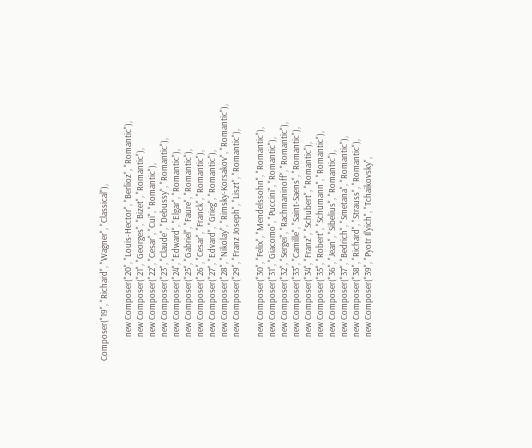Composer("19", "Richard", "Wagner", "Classical"),

            new Composer("20", "Louis-Hector", "Berlioz", "Romantic"),
            new Composer("21", "Georges", "Bizet", "Romantic"),
            new Composer("22", "Cesar", "Cui", "Romantic"),
            new Composer("23", "Claude", "Debussy", "Romantic"),
            new Composer("24", "Edward", "Elgar", "Romantic"),
            new Composer("25", "Gabriel", "Faure", "Romantic"),
            new Composer("26", "Cesar", "Franck", "Romantic"),
            new Composer("27", "Edvard", "Grieg", "Romantic"),
            new Composer("28", "Nikolay", "Rimsky-Korsakov", "Romantic"),
            new Composer("29", "Franz Joseph", "Liszt", "Romantic"),

            new Composer("30", "Felix", "Mendelssohn", "Romantic"),
            new Composer("31", "Giacomo", "Puccini", "Romantic"),
            new Composer("32", "Sergei", "Rachmaninoff", "Romantic"),
            new Composer("33", "Camille", "Saint-Saens", "Romantic"),
            new Composer("34", "Franz", "Schubert", "Romantic"),
            new Composer("35", "Robert", "Schumann", "Romantic"),
            new Composer("36", "Jean", "Sibelius", "Romantic"),
            new Composer("37", "Bedrich", "Smetana", "Romantic"),
            new Composer("38", "Richard", "Strauss", "Romantic"),
            new Composer("39", "Pyotr Il'yich", "Tchaikovsky",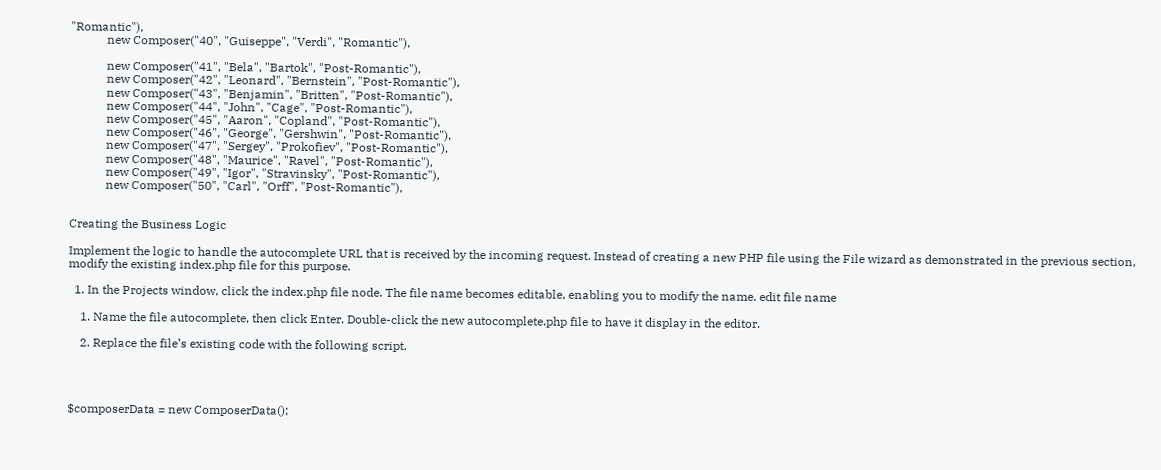"Romantic"),
            new Composer("40", "Guiseppe", "Verdi", "Romantic"),

            new Composer("41", "Bela", "Bartok", "Post-Romantic"),
            new Composer("42", "Leonard", "Bernstein", "Post-Romantic"),
            new Composer("43", "Benjamin", "Britten", "Post-Romantic"),
            new Composer("44", "John", "Cage", "Post-Romantic"),
            new Composer("45", "Aaron", "Copland", "Post-Romantic"),
            new Composer("46", "George", "Gershwin", "Post-Romantic"),
            new Composer("47", "Sergey", "Prokofiev", "Post-Romantic"),
            new Composer("48", "Maurice", "Ravel", "Post-Romantic"),
            new Composer("49", "Igor", "Stravinsky", "Post-Romantic"),
            new Composer("50", "Carl", "Orff", "Post-Romantic"),


Creating the Business Logic

Implement the logic to handle the autocomplete URL that is received by the incoming request. Instead of creating a new PHP file using the File wizard as demonstrated in the previous section, modify the existing index.php file for this purpose.

  1. In the Projects window, click the index.php file node. The file name becomes editable, enabling you to modify the name. edit file name

    1. Name the file autocomplete, then click Enter. Double-click the new autocomplete.php file to have it display in the editor.

    2. Replace the file’s existing code with the following script.




$composerData = new ComposerData();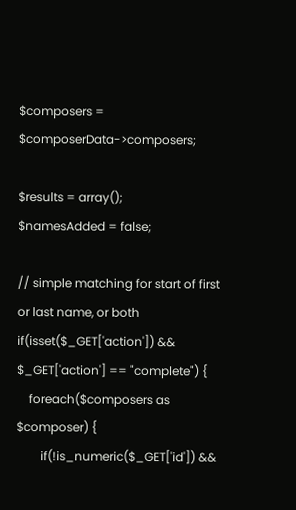$composers = $composerData->composers;

$results = array();
$namesAdded = false;

// simple matching for start of first or last name, or both
if(isset($_GET['action']) && $_GET['action'] == "complete") {
    foreach($composers as $composer) {
        if(!is_numeric($_GET['id']) &&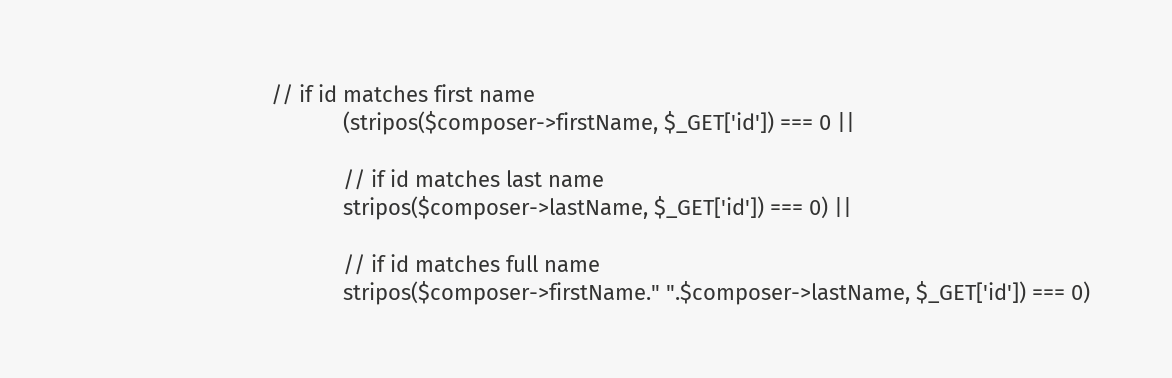// if id matches first name
            (stripos($composer->firstName, $_GET['id']) === 0 ||

            // if id matches last name
            stripos($composer->lastName, $_GET['id']) === 0) ||

            // if id matches full name
            stripos($composer->firstName." ".$composer->lastName, $_GET['id']) === 0)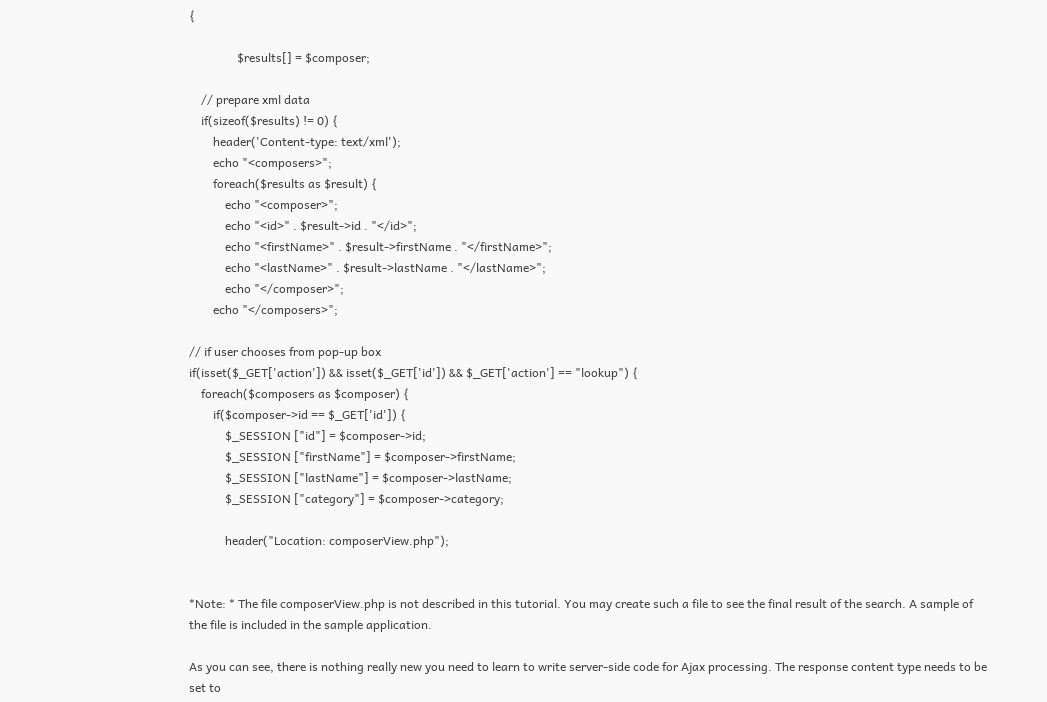{

                $results[] = $composer;

    // prepare xml data
    if(sizeof($results) != 0) {
        header('Content-type: text/xml');
        echo "<composers>";
        foreach($results as $result) {
            echo "<composer>";
            echo "<id>" . $result->id . "</id>";
            echo "<firstName>" . $result->firstName . "</firstName>";
            echo "<lastName>" . $result->lastName . "</lastName>";
            echo "</composer>";
        echo "</composers>";

// if user chooses from pop-up box
if(isset($_GET['action']) && isset($_GET['id']) && $_GET['action'] == "lookup") {
    foreach($composers as $composer) {
        if($composer->id == $_GET['id']) {
            $_SESSION ["id"] = $composer->id;
            $_SESSION ["firstName"] = $composer->firstName;
            $_SESSION ["lastName"] = $composer->lastName;
            $_SESSION ["category"] = $composer->category;

            header("Location: composerView.php");


*Note: * The file composerView.php is not described in this tutorial. You may create such a file to see the final result of the search. A sample of the file is included in the sample application.

As you can see, there is nothing really new you need to learn to write server-side code for Ajax processing. The response content type needs to be set to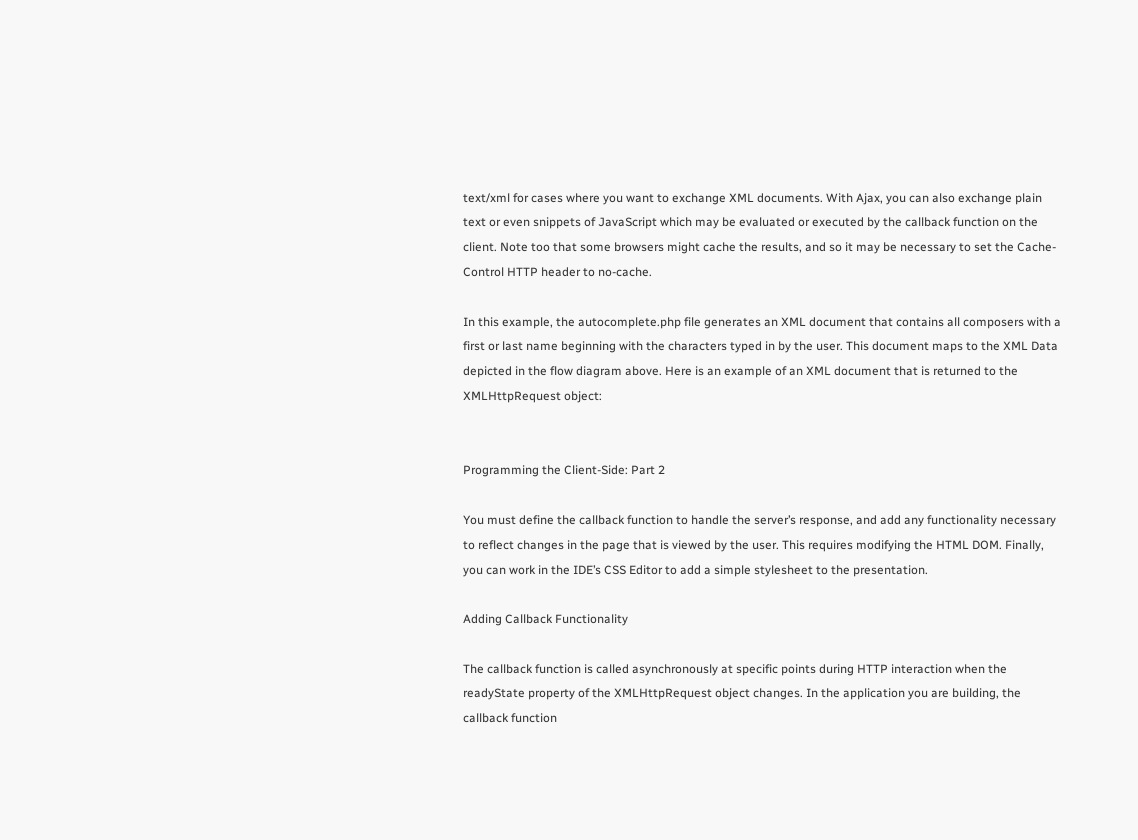text/xml for cases where you want to exchange XML documents. With Ajax, you can also exchange plain text or even snippets of JavaScript which may be evaluated or executed by the callback function on the client. Note too that some browsers might cache the results, and so it may be necessary to set the Cache-Control HTTP header to no-cache.

In this example, the autocomplete.php file generates an XML document that contains all composers with a first or last name beginning with the characters typed in by the user. This document maps to the XML Data depicted in the flow diagram above. Here is an example of an XML document that is returned to the XMLHttpRequest object:


Programming the Client-Side: Part 2

You must define the callback function to handle the server’s response, and add any functionality necessary to reflect changes in the page that is viewed by the user. This requires modifying the HTML DOM. Finally, you can work in the IDE’s CSS Editor to add a simple stylesheet to the presentation.

Adding Callback Functionality

The callback function is called asynchronously at specific points during HTTP interaction when the readyState property of the XMLHttpRequest object changes. In the application you are building, the callback function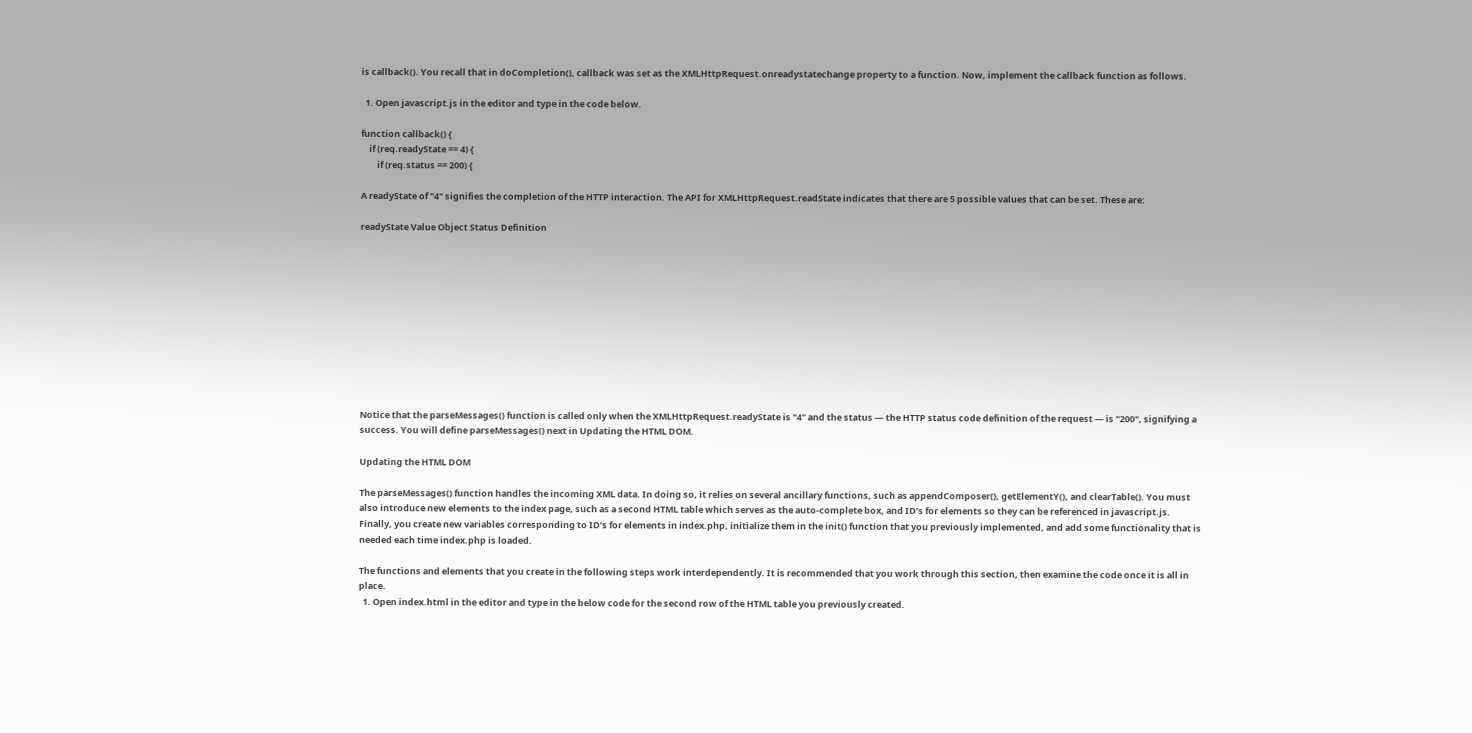is callback(). You recall that in doCompletion(), callback was set as the XMLHttpRequest.onreadystatechange property to a function. Now, implement the callback function as follows.

  1. Open javascript.js in the editor and type in the code below.

function callback() {
    if (req.readyState == 4) {
        if (req.status == 200) {

A readyState of "4" signifies the completion of the HTTP interaction. The API for XMLHttpRequest.readState indicates that there are 5 possible values that can be set. These are:

readyState Value Object Status Definition











Notice that the parseMessages() function is called only when the XMLHttpRequest.readyState is "4" and the status — the HTTP status code definition of the request — is "200", signifying a success. You will define parseMessages() next in Updating the HTML DOM.

Updating the HTML DOM

The parseMessages() function handles the incoming XML data. In doing so, it relies on several ancillary functions, such as appendComposer(), getElementY(), and clearTable(). You must also introduce new elements to the index page, such as a second HTML table which serves as the auto-complete box, and ID’s for elements so they can be referenced in javascript.js. Finally, you create new variables corresponding to ID’s for elements in index.php, initialize them in the init() function that you previously implemented, and add some functionality that is needed each time index.php is loaded.

The functions and elements that you create in the following steps work interdependently. It is recommended that you work through this section, then examine the code once it is all in place.
  1. Open index.html in the editor and type in the below code for the second row of the HTML table you previously created.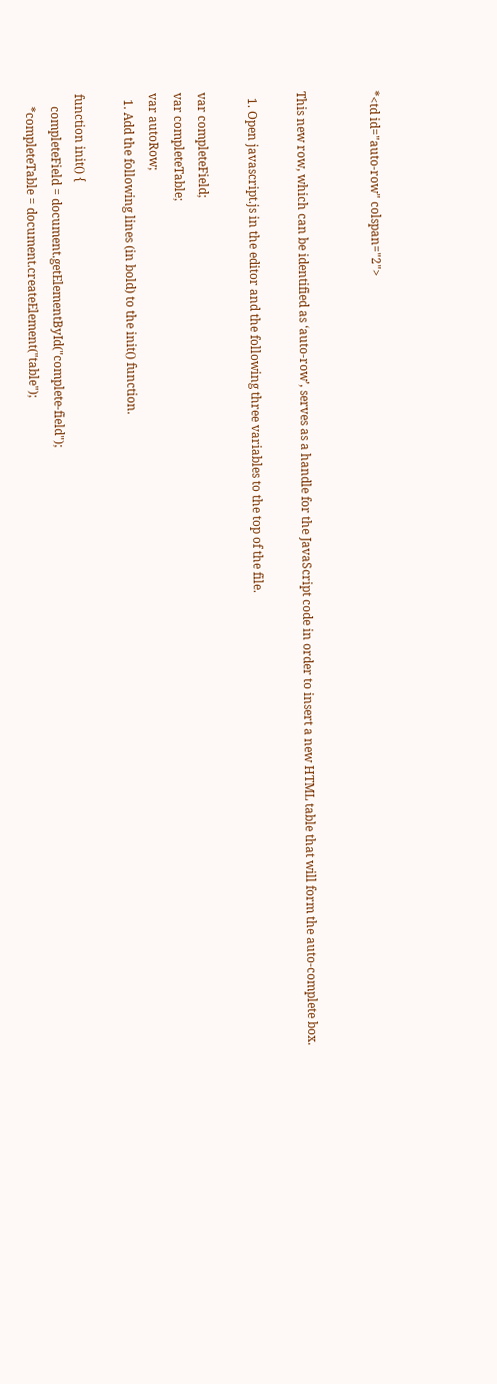*<td id="auto-row" colspan="2">


This new row, which can be identified as ‘auto-row’, serves as a handle for the JavaScript code in order to insert a new HTML table that will form the auto-complete box.

  1. Open javascript.js in the editor and the following three variables to the top of the file.

var completeField;
var completeTable;
var autoRow;
  1. Add the following lines (in bold) to the init() function.

function init() {
    completeField = document.getElementById("complete-field");
    *completeTable = document.createElement("table");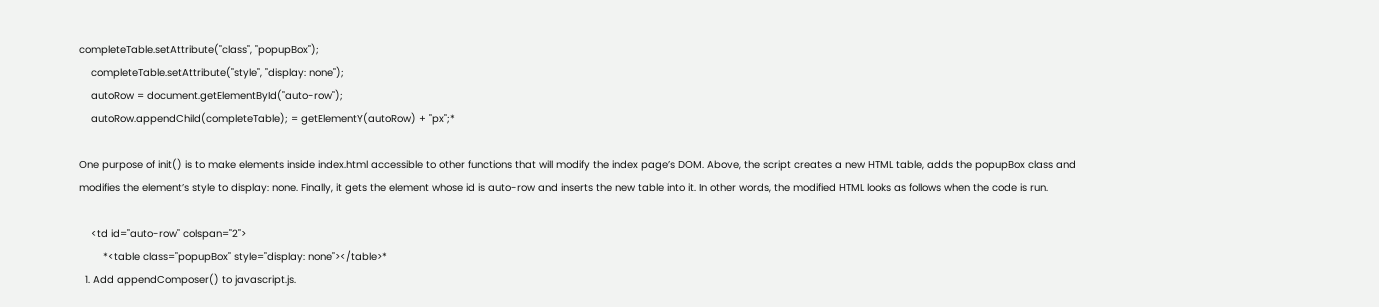completeTable.setAttribute("class", "popupBox");
    completeTable.setAttribute("style", "display: none");
    autoRow = document.getElementById("auto-row");
    autoRow.appendChild(completeTable); = getElementY(autoRow) + "px";*

One purpose of init() is to make elements inside index.html accessible to other functions that will modify the index page’s DOM. Above, the script creates a new HTML table, adds the popupBox class and modifies the element’s style to display: none. Finally, it gets the element whose id is auto-row and inserts the new table into it. In other words, the modified HTML looks as follows when the code is run.

    <td id="auto-row" colspan="2">
        *<table class="popupBox" style="display: none"></table>*
  1. Add appendComposer() to javascript.js.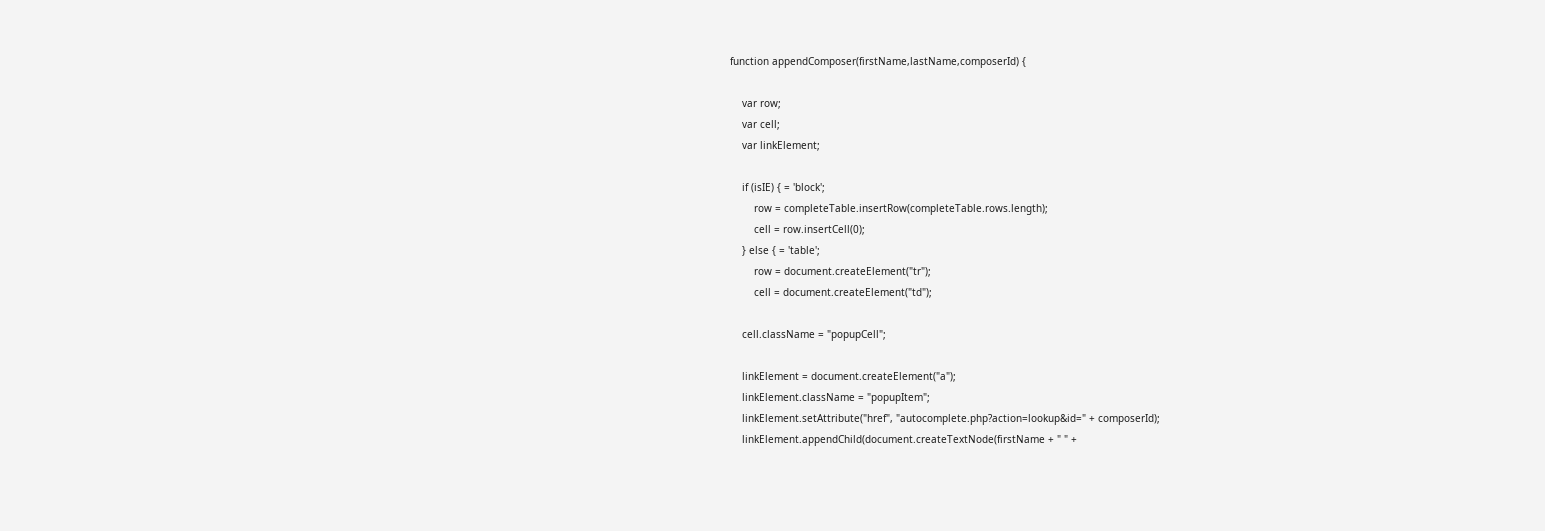function appendComposer(firstName,lastName,composerId) {

    var row;
    var cell;
    var linkElement;

    if (isIE) { = 'block';
        row = completeTable.insertRow(completeTable.rows.length);
        cell = row.insertCell(0);
    } else { = 'table';
        row = document.createElement("tr");
        cell = document.createElement("td");

    cell.className = "popupCell";

    linkElement = document.createElement("a");
    linkElement.className = "popupItem";
    linkElement.setAttribute("href", "autocomplete.php?action=lookup&id=" + composerId);
    linkElement.appendChild(document.createTextNode(firstName + " " +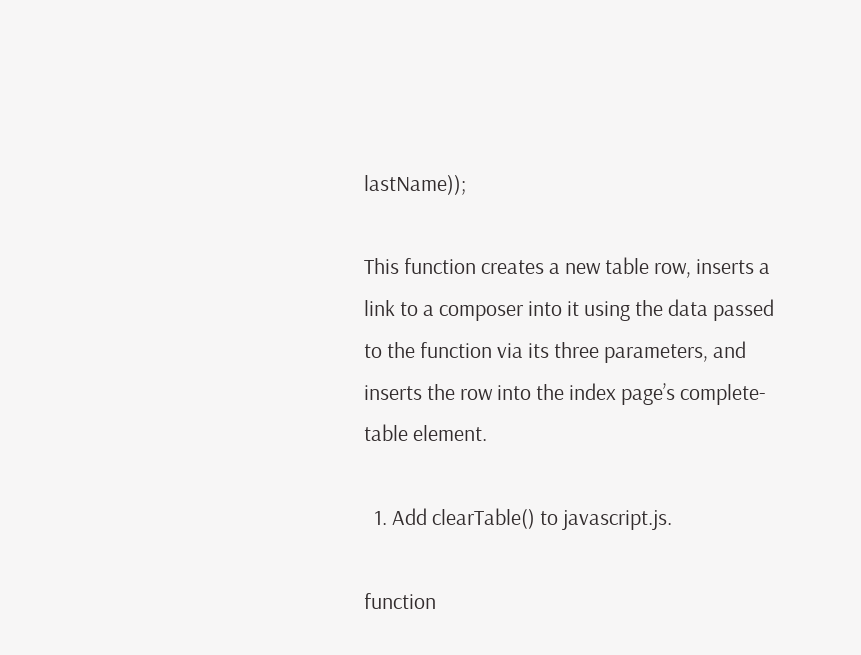lastName));

This function creates a new table row, inserts a link to a composer into it using the data passed to the function via its three parameters, and inserts the row into the index page’s complete-table element.

  1. Add clearTable() to javascript.js.

function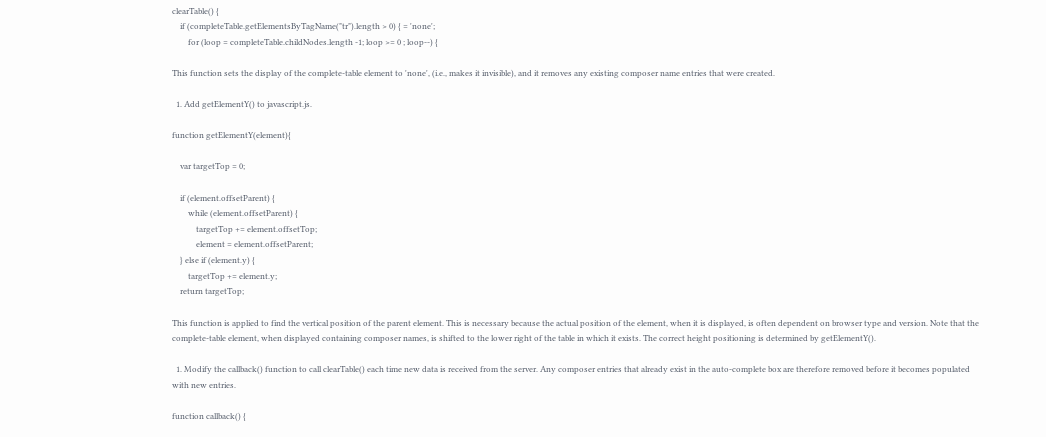clearTable() {
    if (completeTable.getElementsByTagName("tr").length > 0) { = 'none';
        for (loop = completeTable.childNodes.length -1; loop >= 0 ; loop--) {

This function sets the display of the complete-table element to 'none', (i.e., makes it invisible), and it removes any existing composer name entries that were created.

  1. Add getElementY() to javascript.js.

function getElementY(element){

    var targetTop = 0;

    if (element.offsetParent) {
        while (element.offsetParent) {
            targetTop += element.offsetTop;
            element = element.offsetParent;
    } else if (element.y) {
        targetTop += element.y;
    return targetTop;

This function is applied to find the vertical position of the parent element. This is necessary because the actual position of the element, when it is displayed, is often dependent on browser type and version. Note that the complete-table element, when displayed containing composer names, is shifted to the lower right of the table in which it exists. The correct height positioning is determined by getElementY().

  1. Modify the callback() function to call clearTable() each time new data is received from the server. Any composer entries that already exist in the auto-complete box are therefore removed before it becomes populated with new entries.

function callback() {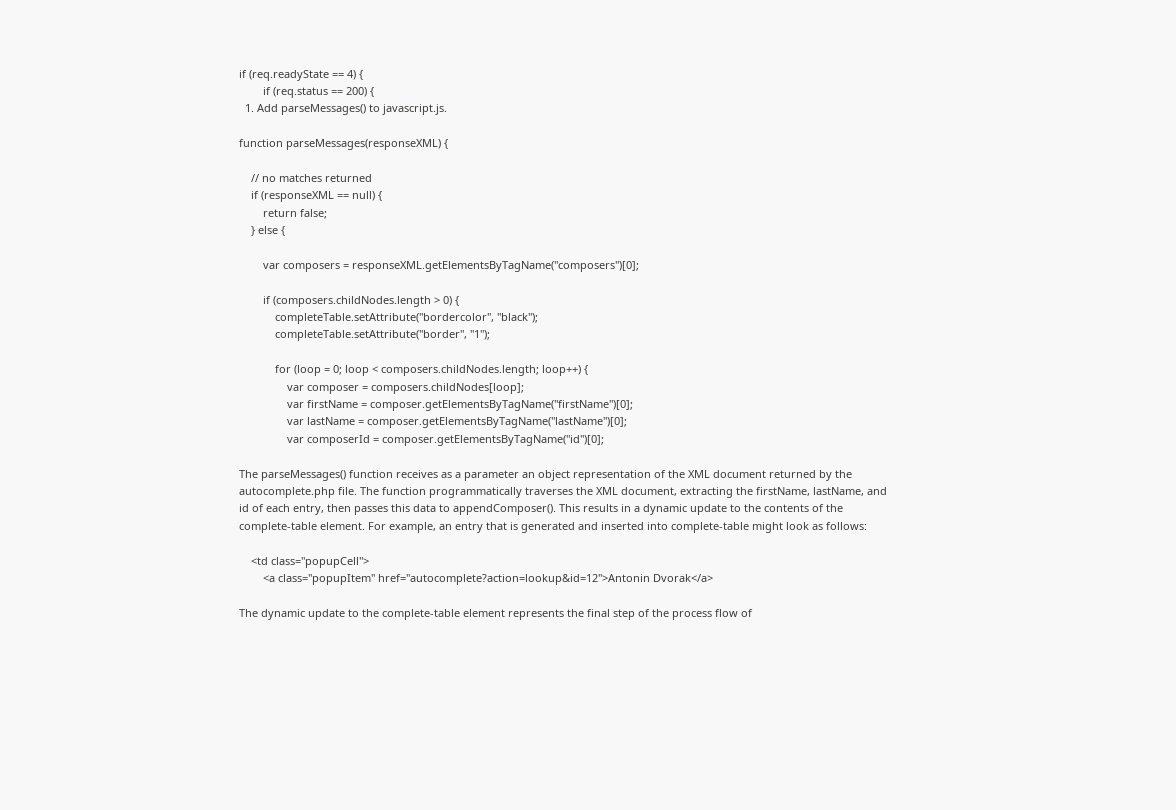if (req.readyState == 4) {
        if (req.status == 200) {
  1. Add parseMessages() to javascript.js.

function parseMessages(responseXML) {

    // no matches returned
    if (responseXML == null) {
        return false;
    } else {

        var composers = responseXML.getElementsByTagName("composers")[0];

        if (composers.childNodes.length > 0) {
            completeTable.setAttribute("bordercolor", "black");
            completeTable.setAttribute("border", "1");

            for (loop = 0; loop < composers.childNodes.length; loop++) {
                var composer = composers.childNodes[loop];
                var firstName = composer.getElementsByTagName("firstName")[0];
                var lastName = composer.getElementsByTagName("lastName")[0];
                var composerId = composer.getElementsByTagName("id")[0];

The parseMessages() function receives as a parameter an object representation of the XML document returned by the autocomplete.php file. The function programmatically traverses the XML document, extracting the firstName, lastName, and id of each entry, then passes this data to appendComposer(). This results in a dynamic update to the contents of the complete-table element. For example, an entry that is generated and inserted into complete-table might look as follows:

    <td class="popupCell">
        <a class="popupItem" href="autocomplete?action=lookup&id=12">Antonin Dvorak</a>

The dynamic update to the complete-table element represents the final step of the process flow of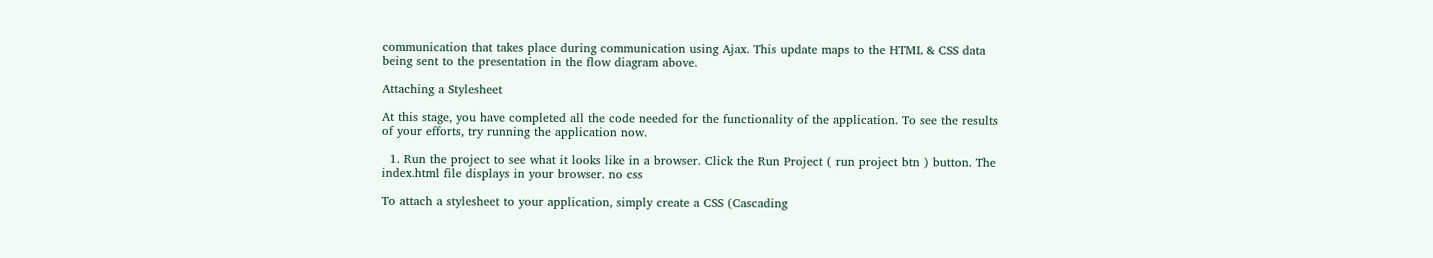communication that takes place during communication using Ajax. This update maps to the HTML & CSS data being sent to the presentation in the flow diagram above.

Attaching a Stylesheet

At this stage, you have completed all the code needed for the functionality of the application. To see the results of your efforts, try running the application now.

  1. Run the project to see what it looks like in a browser. Click the Run Project ( run project btn ) button. The index.html file displays in your browser. no css

To attach a stylesheet to your application, simply create a CSS (Cascading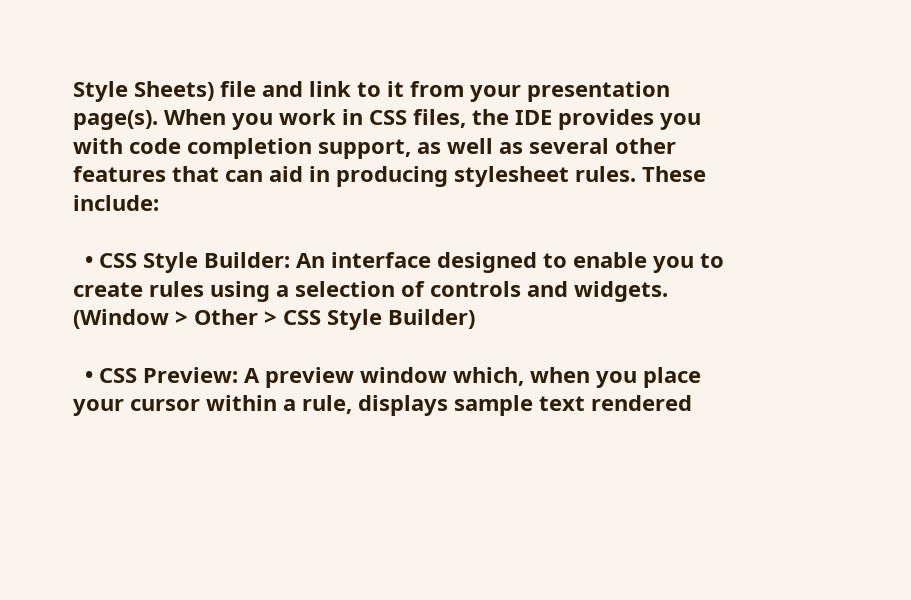Style Sheets) file and link to it from your presentation page(s). When you work in CSS files, the IDE provides you with code completion support, as well as several other features that can aid in producing stylesheet rules. These include:

  • CSS Style Builder: An interface designed to enable you to create rules using a selection of controls and widgets. (Window > Other > CSS Style Builder)

  • CSS Preview: A preview window which, when you place your cursor within a rule, displays sample text rendered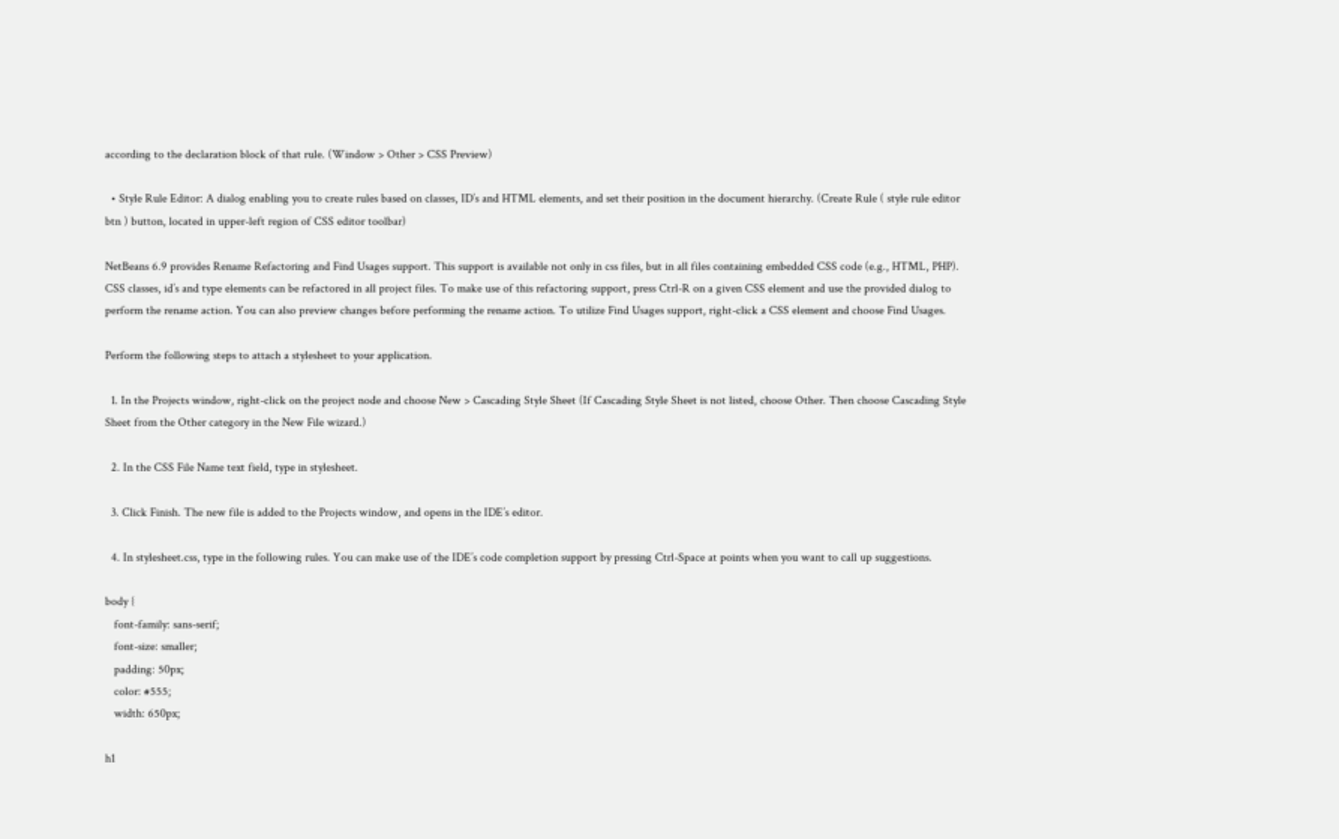according to the declaration block of that rule. (Window > Other > CSS Preview)

  • Style Rule Editor: A dialog enabling you to create rules based on classes, ID’s and HTML elements, and set their position in the document hierarchy. (Create Rule ( style rule editor btn ) button, located in upper-left region of CSS editor toolbar)

NetBeans 6.9 provides Rename Refactoring and Find Usages support. This support is available not only in css files, but in all files containing embedded CSS code (e.g., HTML, PHP). CSS classes, id’s and type elements can be refactored in all project files. To make use of this refactoring support, press Ctrl-R on a given CSS element and use the provided dialog to perform the rename action. You can also preview changes before performing the rename action. To utilize Find Usages support, right-click a CSS element and choose Find Usages.

Perform the following steps to attach a stylesheet to your application.

  1. In the Projects window, right-click on the project node and choose New > Cascading Style Sheet (If Cascading Style Sheet is not listed, choose Other. Then choose Cascading Style Sheet from the Other category in the New File wizard.)

  2. In the CSS File Name text field, type in stylesheet.

  3. Click Finish. The new file is added to the Projects window, and opens in the IDE’s editor.

  4. In stylesheet.css, type in the following rules. You can make use of the IDE’s code completion support by pressing Ctrl-Space at points when you want to call up suggestions.

body {
   font-family: sans-serif;
   font-size: smaller;
   padding: 50px;
   color: #555;
   width: 650px;

h1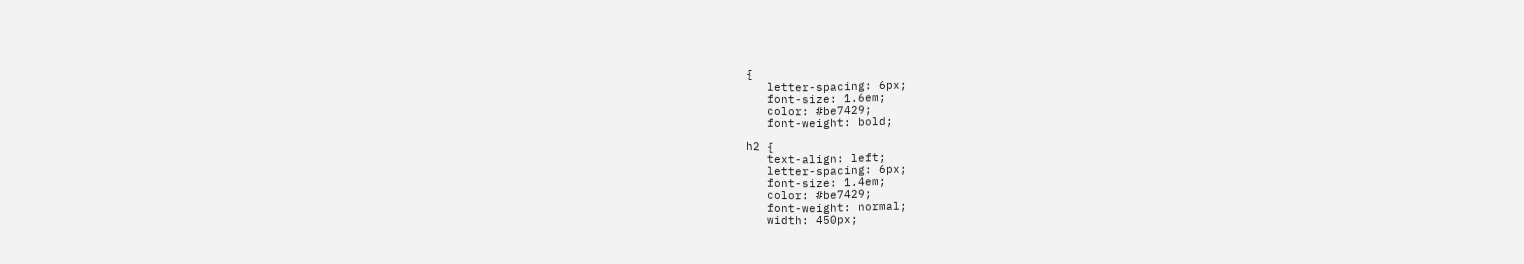{
   letter-spacing: 6px;
   font-size: 1.6em;
   color: #be7429;
   font-weight: bold;

h2 {
   text-align: left;
   letter-spacing: 6px;
   font-size: 1.4em;
   color: #be7429;
   font-weight: normal;
   width: 450px;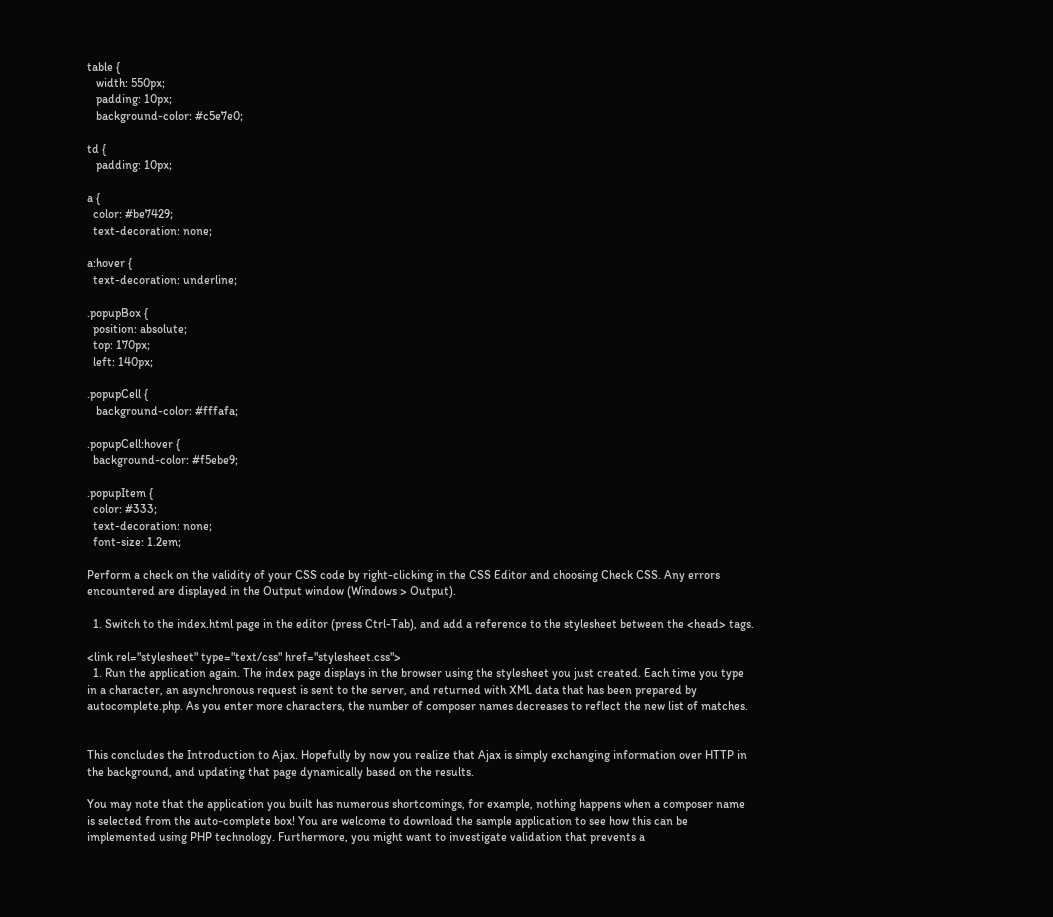table {
   width: 550px;
   padding: 10px;
   background-color: #c5e7e0;

td {
   padding: 10px;

a {
  color: #be7429;
  text-decoration: none;

a:hover {
  text-decoration: underline;

.popupBox {
  position: absolute;
  top: 170px;
  left: 140px;

.popupCell {
   background-color: #fffafa;

.popupCell:hover {
  background-color: #f5ebe9;

.popupItem {
  color: #333;
  text-decoration: none;
  font-size: 1.2em;

Perform a check on the validity of your CSS code by right-clicking in the CSS Editor and choosing Check CSS. Any errors encountered are displayed in the Output window (Windows > Output).

  1. Switch to the index.html page in the editor (press Ctrl-Tab), and add a reference to the stylesheet between the <head> tags.

<link rel="stylesheet" type="text/css" href="stylesheet.css">
  1. Run the application again. The index page displays in the browser using the stylesheet you just created. Each time you type in a character, an asynchronous request is sent to the server, and returned with XML data that has been prepared by autocomplete.php. As you enter more characters, the number of composer names decreases to reflect the new list of matches.


This concludes the Introduction to Ajax. Hopefully by now you realize that Ajax is simply exchanging information over HTTP in the background, and updating that page dynamically based on the results.

You may note that the application you built has numerous shortcomings, for example, nothing happens when a composer name is selected from the auto-complete box! You are welcome to download the sample application to see how this can be implemented using PHP technology. Furthermore, you might want to investigate validation that prevents a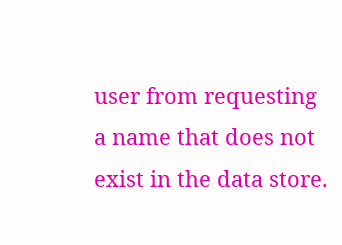user from requesting a name that does not exist in the data store.